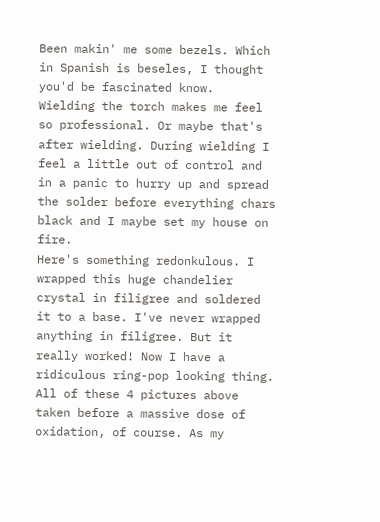Been makin' me some bezels. Which in Spanish is beseles, I thought you'd be fascinated know.
Wielding the torch makes me feel so professional. Or maybe that's after wielding. During wielding I feel a little out of control and in a panic to hurry up and spread the solder before everything chars black and I maybe set my house on fire.
Here's something redonkulous. I wrapped this huge chandelier crystal in filigree and soldered it to a base. I've never wrapped anything in filigree. But it really worked! Now I have a ridiculous ring-pop looking thing.
All of these 4 pictures above taken before a massive dose of oxidation, of course. As my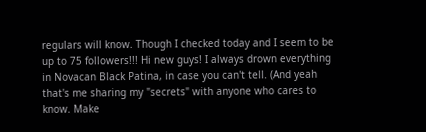regulars will know. Though I checked today and I seem to be up to 75 followers!!! Hi new guys! I always drown everything in Novacan Black Patina, in case you can't tell. (And yeah that's me sharing my "secrets" with anyone who cares to know. Make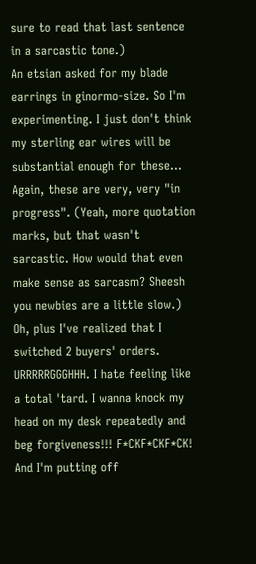sure to read that last sentence in a sarcastic tone.)
An etsian asked for my blade earrings in ginormo-size. So I'm experimenting. I just don't think my sterling ear wires will be substantial enough for these...
Again, these are very, very "in progress". (Yeah, more quotation marks, but that wasn't sarcastic. How would that even make sense as sarcasm? Sheesh you newbies are a little slow.)
Oh, plus I've realized that I switched 2 buyers' orders. URRRRRGGGHHH. I hate feeling like a total 'tard. I wanna knock my head on my desk repeatedly and beg forgiveness!!! F*CKF*CKF*CK! And I'm putting off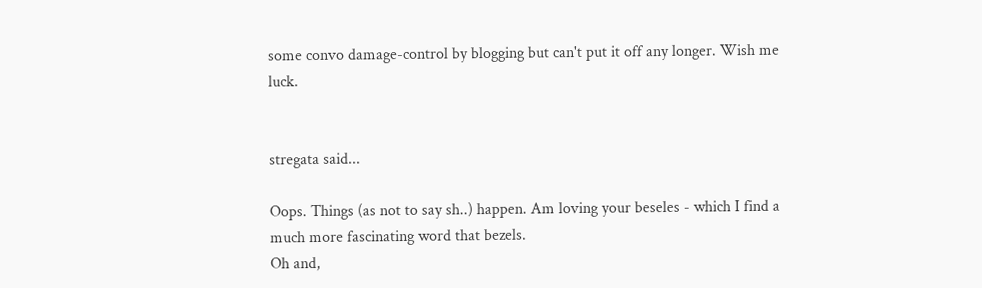some convo damage-control by blogging but can't put it off any longer. Wish me luck.


stregata said...

Oops. Things (as not to say sh..) happen. Am loving your beseles - which I find a much more fascinating word that bezels.
Oh and,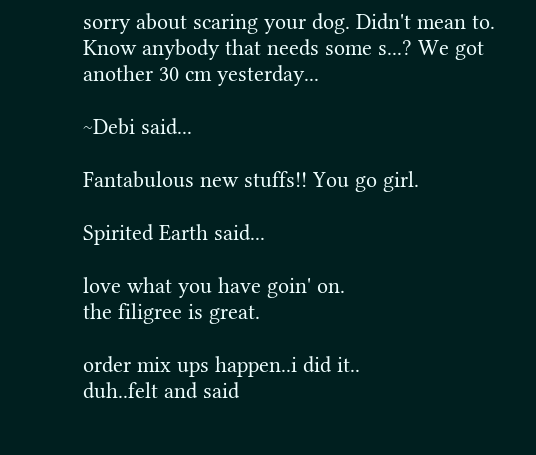sorry about scaring your dog. Didn't mean to. Know anybody that needs some s...? We got another 30 cm yesterday...

~Debi said...

Fantabulous new stuffs!! You go girl.

Spirited Earth said...

love what you have goin' on.
the filigree is great.

order mix ups happen..i did it..
duh..felt and said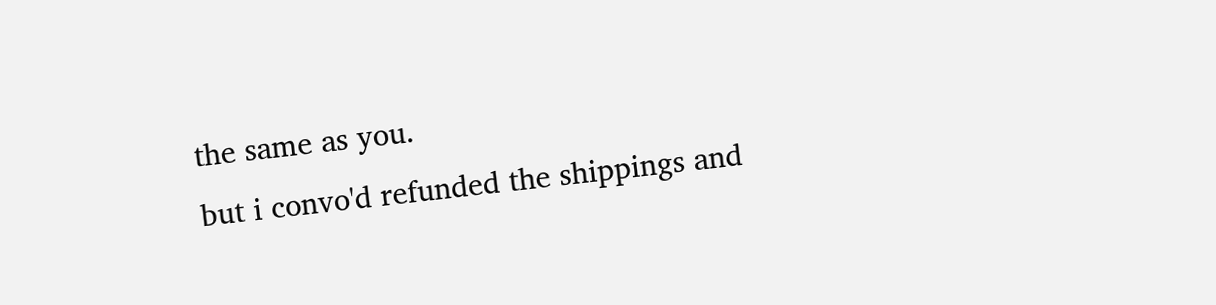the same as you.
but i convo'd refunded the shippings and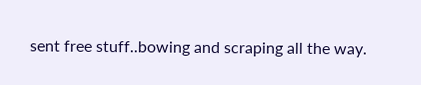sent free stuff..bowing and scraping all the way.